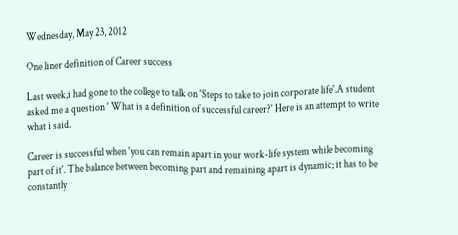Wednesday, May 23, 2012

One liner definition of Career success

Last week,i had gone to the college to talk on 'Steps to take to join corporate life'.A student asked me a question ' What is a definition of successful career?' Here is an attempt to write what i said.

Career is successful when 'you can remain apart in your work-life system while becoming part of it'. The balance between becoming part and remaining apart is dynamic; it has to be constantly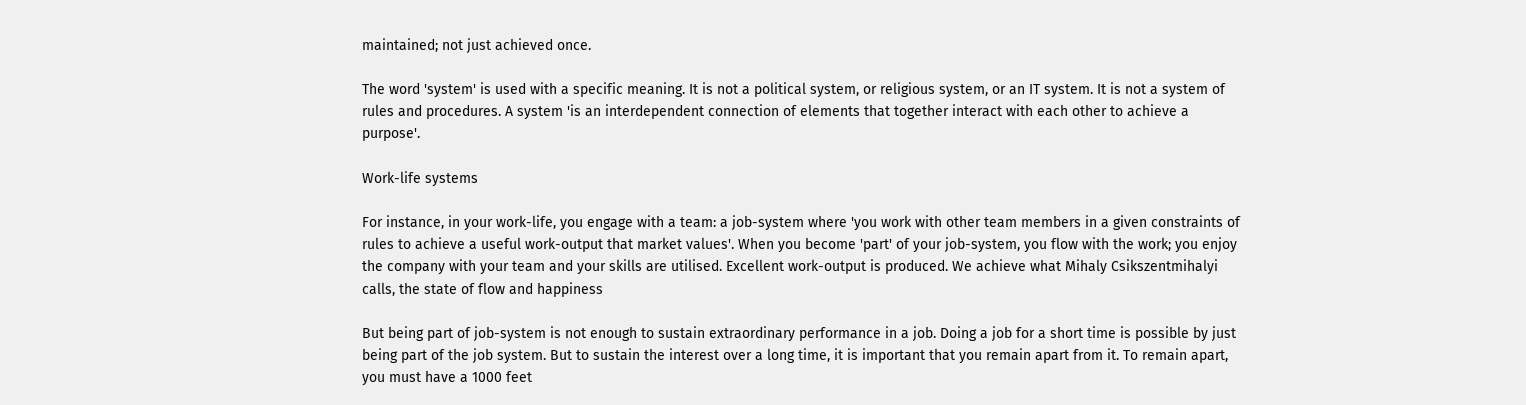maintained; not just achieved once.

The word 'system' is used with a specific meaning. It is not a political system, or religious system, or an IT system. It is not a system of rules and procedures. A system 'is an interdependent connection of elements that together interact with each other to achieve a purpose'.

Work-life systems

For instance, in your work-life, you engage with a team: a job-system where 'you work with other team members in a given constraints of rules to achieve a useful work-output that market values'. When you become 'part' of your job-system, you flow with the work; you enjoy the company with your team and your skills are utilised. Excellent work-output is produced. We achieve what Mihaly Csikszentmihalyi calls, the state of flow and happiness

But being part of job-system is not enough to sustain extraordinary performance in a job. Doing a job for a short time is possible by just being part of the job system. But to sustain the interest over a long time, it is important that you remain apart from it. To remain apart, you must have a 1000 feet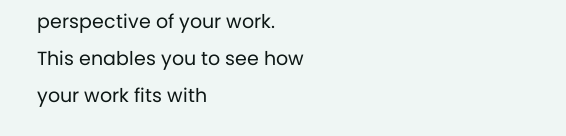perspective of your work. This enables you to see how your work fits with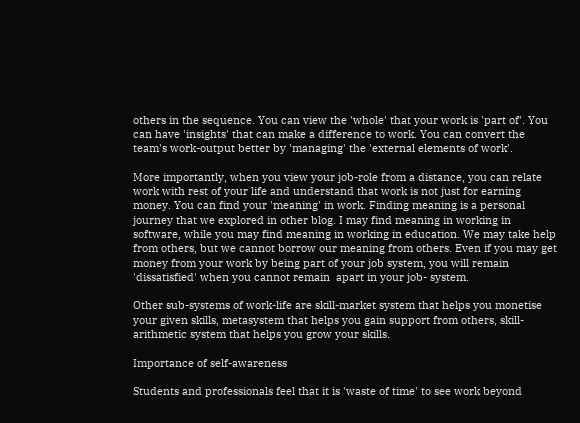others in the sequence. You can view the 'whole' that your work is 'part of'. You can have 'insights' that can make a difference to work. You can convert the team's work-output better by 'managing' the 'external elements of work'.

More importantly, when you view your job-role from a distance, you can relate work with rest of your life and understand that work is not just for earning money. You can find your 'meaning' in work. Finding meaning is a personal journey that we explored in other blog. I may find meaning in working in software, while you may find meaning in working in education. We may take help from others, but we cannot borrow our meaning from others. Even if you may get money from your work by being part of your job system, you will remain 'dissatisfied' when you cannot remain  apart in your job- system.

Other sub-systems of work-life are skill-market system that helps you monetise your given skills, metasystem that helps you gain support from others, skill-arithmetic system that helps you grow your skills.

Importance of self-awareness

Students and professionals feel that it is 'waste of time' to see work beyond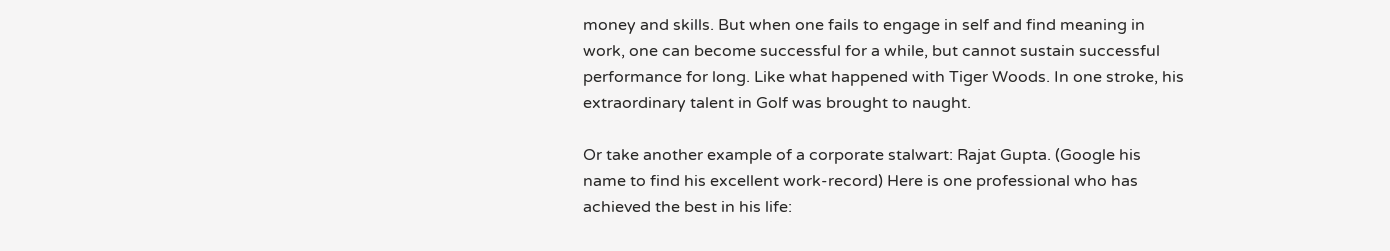money and skills. But when one fails to engage in self and find meaning in work, one can become successful for a while, but cannot sustain successful performance for long. Like what happened with Tiger Woods. In one stroke, his extraordinary talent in Golf was brought to naught.

Or take another example of a corporate stalwart: Rajat Gupta. (Google his name to find his excellent work-record) Here is one professional who has achieved the best in his life: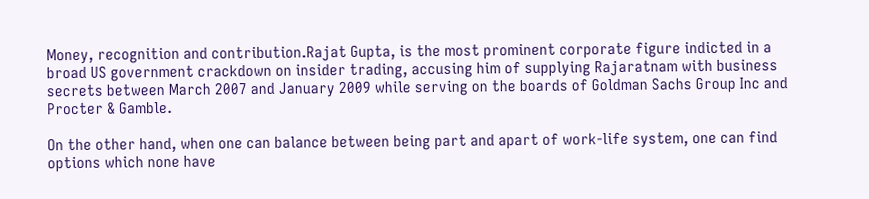Money, recognition and contribution.Rajat Gupta, is the most prominent corporate figure indicted in a broad US government crackdown on insider trading, accusing him of supplying Rajaratnam with business secrets between March 2007 and January 2009 while serving on the boards of Goldman Sachs Group Inc and Procter & Gamble.

On the other hand, when one can balance between being part and apart of work-life system, one can find options which none have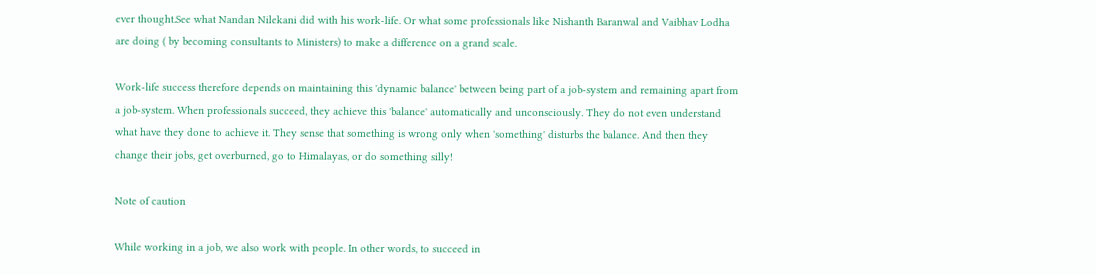ever thought.See what Nandan Nilekani did with his work-life. Or what some professionals like Nishanth Baranwal and Vaibhav Lodha are doing ( by becoming consultants to Ministers) to make a difference on a grand scale.

Work-life success therefore depends on maintaining this 'dynamic balance' between being part of a job-system and remaining apart from a job-system. When professionals succeed, they achieve this 'balance' automatically and unconsciously. They do not even understand what have they done to achieve it. They sense that something is wrong only when 'something' disturbs the balance. And then they change their jobs, get overburned, go to Himalayas, or do something silly!

Note of caution

While working in a job, we also work with people. In other words, to succeed in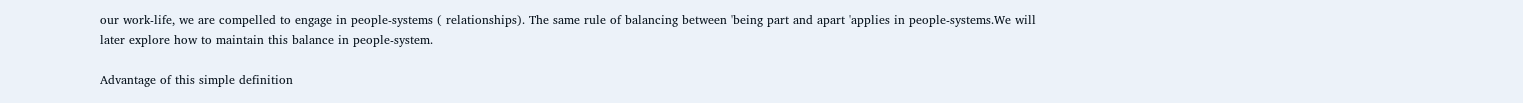our work-life, we are compelled to engage in people-systems ( relationships). The same rule of balancing between 'being part and apart 'applies in people-systems.We will later explore how to maintain this balance in people-system.

Advantage of this simple definition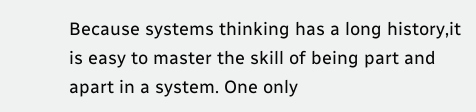Because systems thinking has a long history,it is easy to master the skill of being part and apart in a system. One only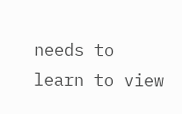needs to learn to view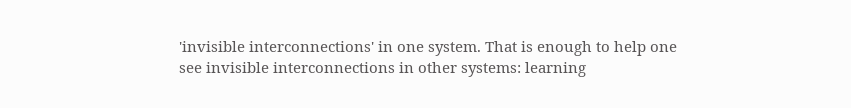'invisible interconnections' in one system. That is enough to help one see invisible interconnections in other systems: learning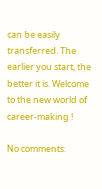can be easily transferred. The earlier you start, the better it is. Welcome to the new world of career-making !

No comments: